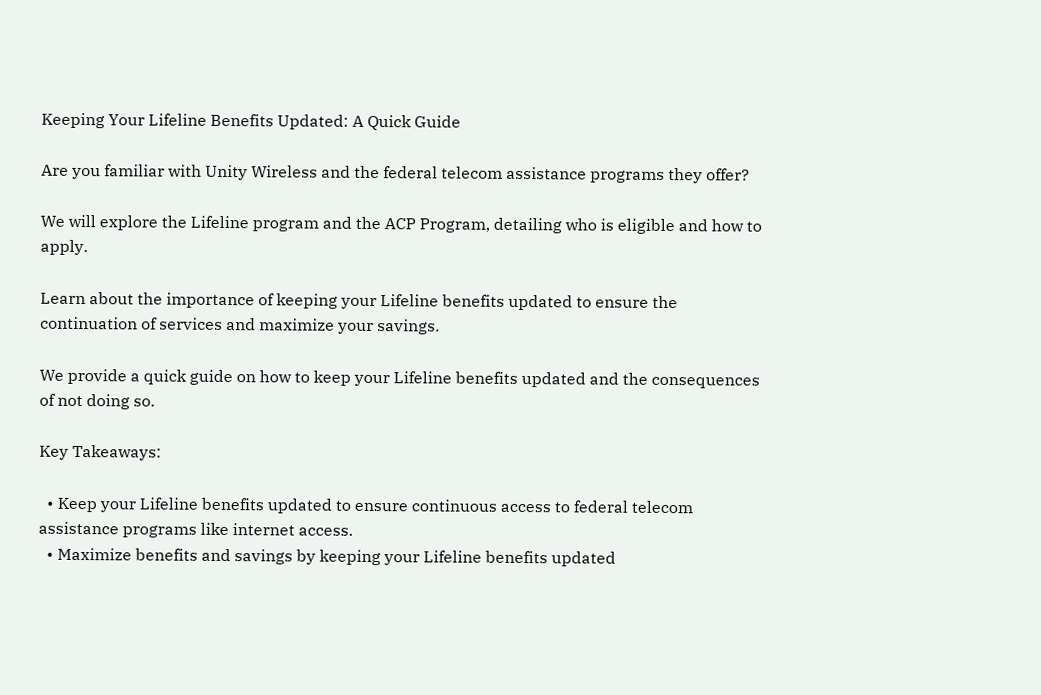Keeping Your Lifeline Benefits Updated: A Quick Guide

Are you familiar with Unity Wireless and the federal telecom assistance programs they offer?

We will explore the Lifeline program and the ACP Program, detailing who is eligible and how to apply.

Learn about the importance of keeping your Lifeline benefits updated to ensure the continuation of services and maximize your savings.

We provide a quick guide on how to keep your Lifeline benefits updated and the consequences of not doing so.

Key Takeaways:

  • Keep your Lifeline benefits updated to ensure continuous access to federal telecom assistance programs like internet access.
  • Maximize benefits and savings by keeping your Lifeline benefits updated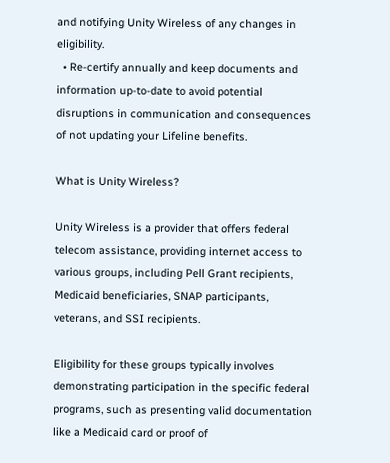and notifying Unity Wireless of any changes in eligibility.
  • Re-certify annually and keep documents and information up-to-date to avoid potential disruptions in communication and consequences of not updating your Lifeline benefits.

What is Unity Wireless?

Unity Wireless is a provider that offers federal telecom assistance, providing internet access to various groups, including Pell Grant recipients, Medicaid beneficiaries, SNAP participants, veterans, and SSI recipients.

Eligibility for these groups typically involves demonstrating participation in the specific federal programs, such as presenting valid documentation like a Medicaid card or proof of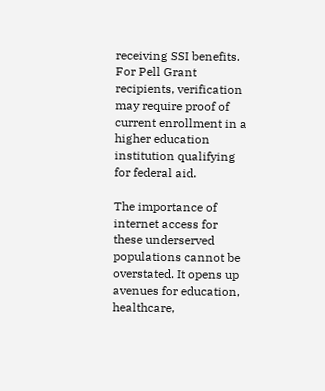receiving SSI benefits. For Pell Grant recipients, verification may require proof of current enrollment in a higher education institution qualifying for federal aid.

The importance of internet access for these underserved populations cannot be overstated. It opens up avenues for education, healthcare,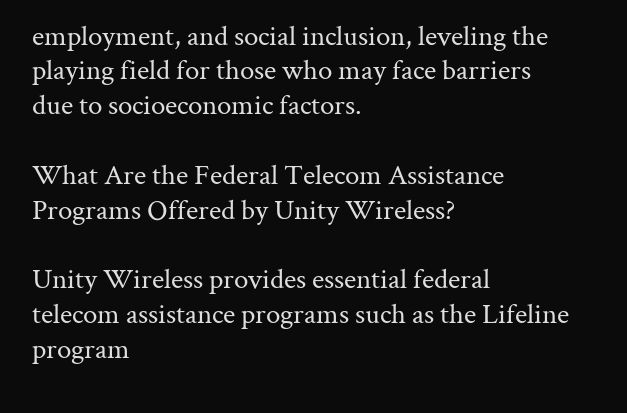employment, and social inclusion, leveling the playing field for those who may face barriers due to socioeconomic factors.

What Are the Federal Telecom Assistance Programs Offered by Unity Wireless?

Unity Wireless provides essential federal telecom assistance programs such as the Lifeline program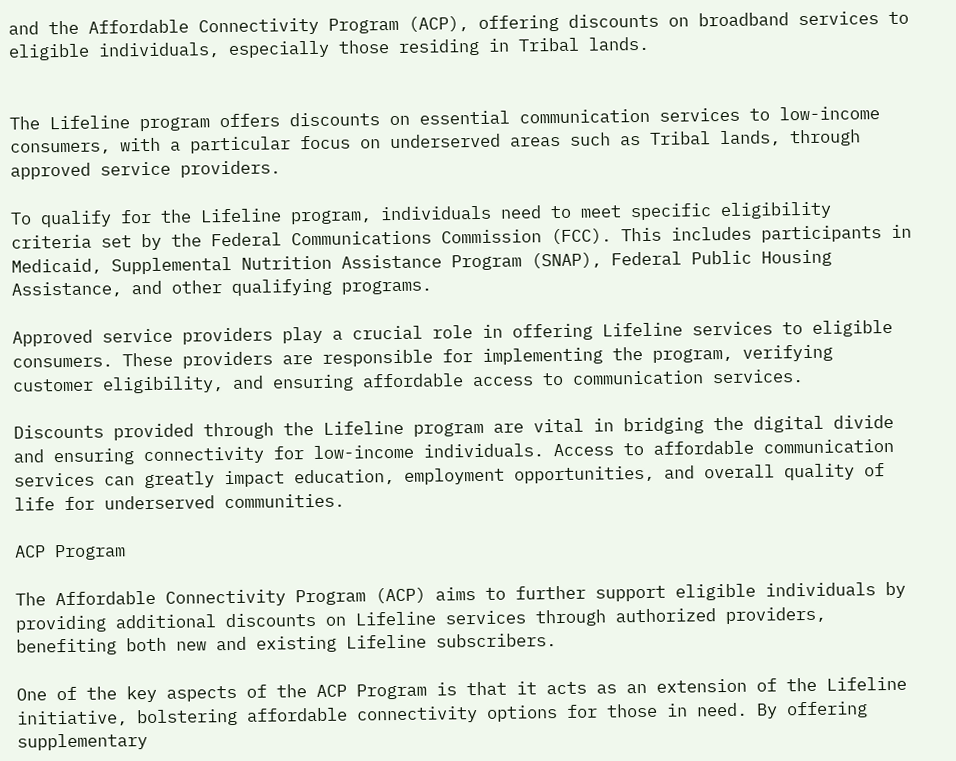and the Affordable Connectivity Program (ACP), offering discounts on broadband services to eligible individuals, especially those residing in Tribal lands.


The Lifeline program offers discounts on essential communication services to low-income consumers, with a particular focus on underserved areas such as Tribal lands, through approved service providers.

To qualify for the Lifeline program, individuals need to meet specific eligibility criteria set by the Federal Communications Commission (FCC). This includes participants in Medicaid, Supplemental Nutrition Assistance Program (SNAP), Federal Public Housing Assistance, and other qualifying programs.

Approved service providers play a crucial role in offering Lifeline services to eligible consumers. These providers are responsible for implementing the program, verifying customer eligibility, and ensuring affordable access to communication services.

Discounts provided through the Lifeline program are vital in bridging the digital divide and ensuring connectivity for low-income individuals. Access to affordable communication services can greatly impact education, employment opportunities, and overall quality of life for underserved communities.

ACP Program

The Affordable Connectivity Program (ACP) aims to further support eligible individuals by providing additional discounts on Lifeline services through authorized providers, benefiting both new and existing Lifeline subscribers.

One of the key aspects of the ACP Program is that it acts as an extension of the Lifeline initiative, bolstering affordable connectivity options for those in need. By offering supplementary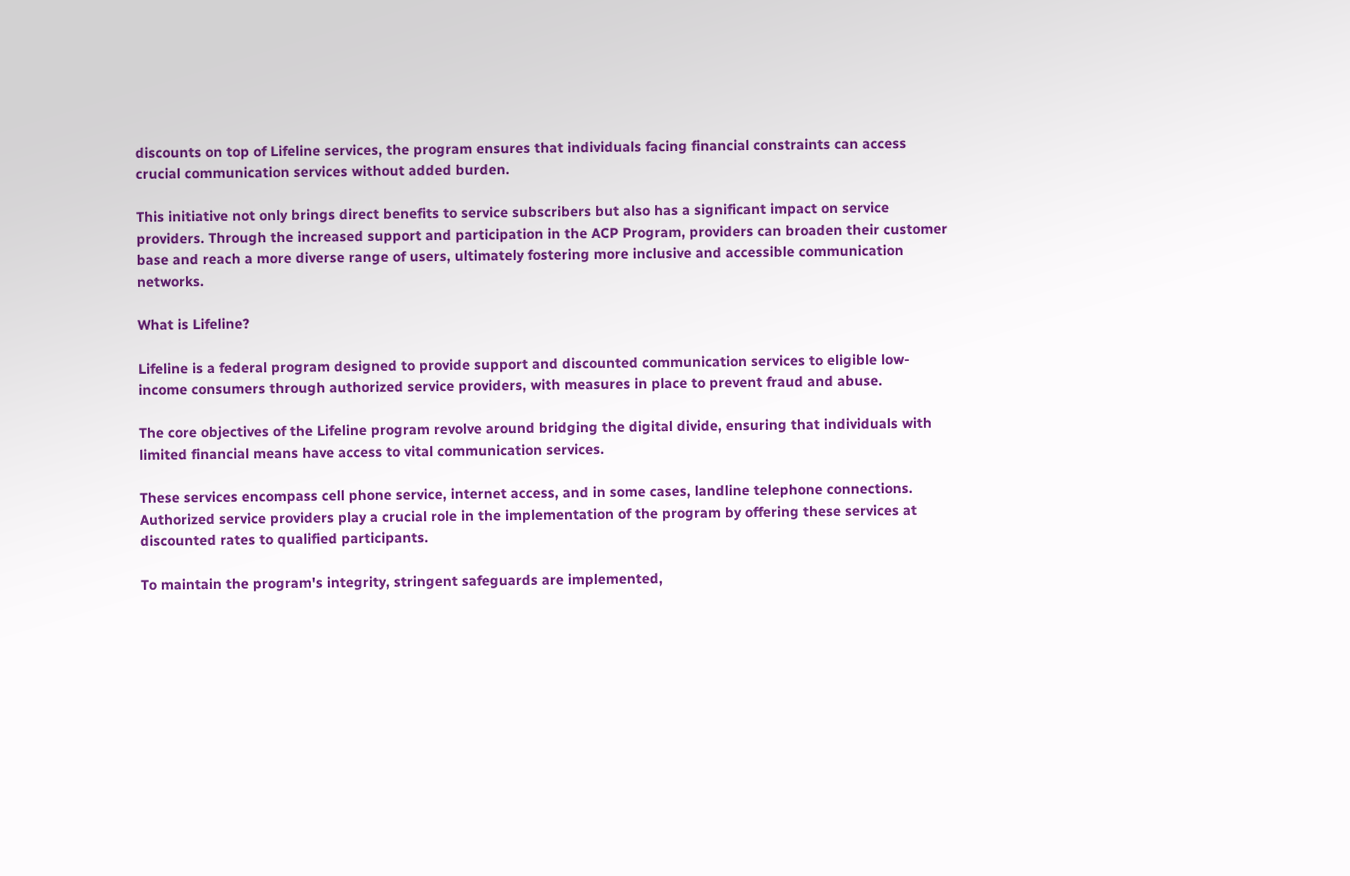discounts on top of Lifeline services, the program ensures that individuals facing financial constraints can access crucial communication services without added burden.

This initiative not only brings direct benefits to service subscribers but also has a significant impact on service providers. Through the increased support and participation in the ACP Program, providers can broaden their customer base and reach a more diverse range of users, ultimately fostering more inclusive and accessible communication networks.

What is Lifeline?

Lifeline is a federal program designed to provide support and discounted communication services to eligible low-income consumers through authorized service providers, with measures in place to prevent fraud and abuse.

The core objectives of the Lifeline program revolve around bridging the digital divide, ensuring that individuals with limited financial means have access to vital communication services.

These services encompass cell phone service, internet access, and in some cases, landline telephone connections. Authorized service providers play a crucial role in the implementation of the program by offering these services at discounted rates to qualified participants.

To maintain the program's integrity, stringent safeguards are implemented,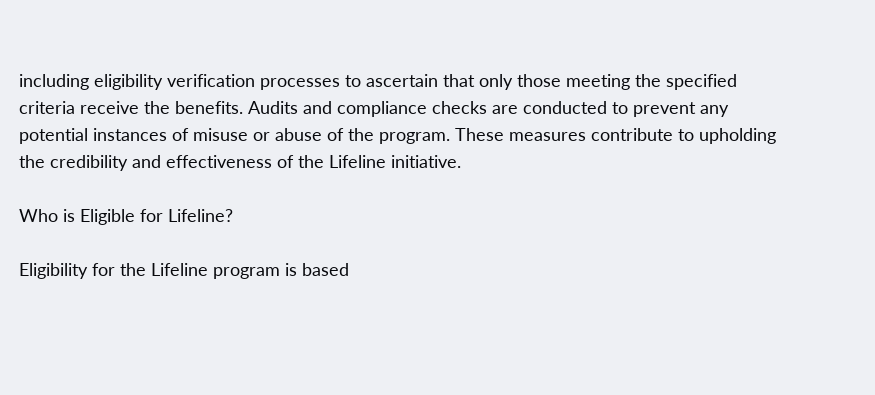including eligibility verification processes to ascertain that only those meeting the specified criteria receive the benefits. Audits and compliance checks are conducted to prevent any potential instances of misuse or abuse of the program. These measures contribute to upholding the credibility and effectiveness of the Lifeline initiative.

Who is Eligible for Lifeline?

Eligibility for the Lifeline program is based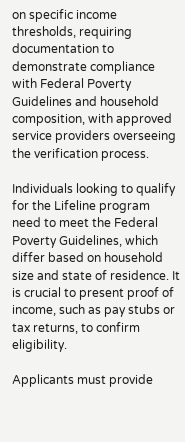on specific income thresholds, requiring documentation to demonstrate compliance with Federal Poverty Guidelines and household composition, with approved service providers overseeing the verification process.

Individuals looking to qualify for the Lifeline program need to meet the Federal Poverty Guidelines, which differ based on household size and state of residence. It is crucial to present proof of income, such as pay stubs or tax returns, to confirm eligibility.

Applicants must provide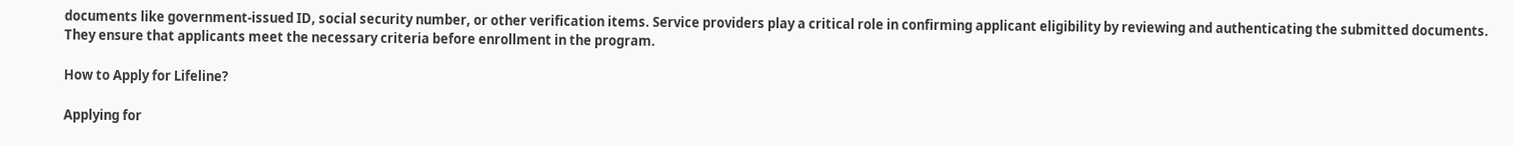documents like government-issued ID, social security number, or other verification items. Service providers play a critical role in confirming applicant eligibility by reviewing and authenticating the submitted documents. They ensure that applicants meet the necessary criteria before enrollment in the program.

How to Apply for Lifeline?

Applying for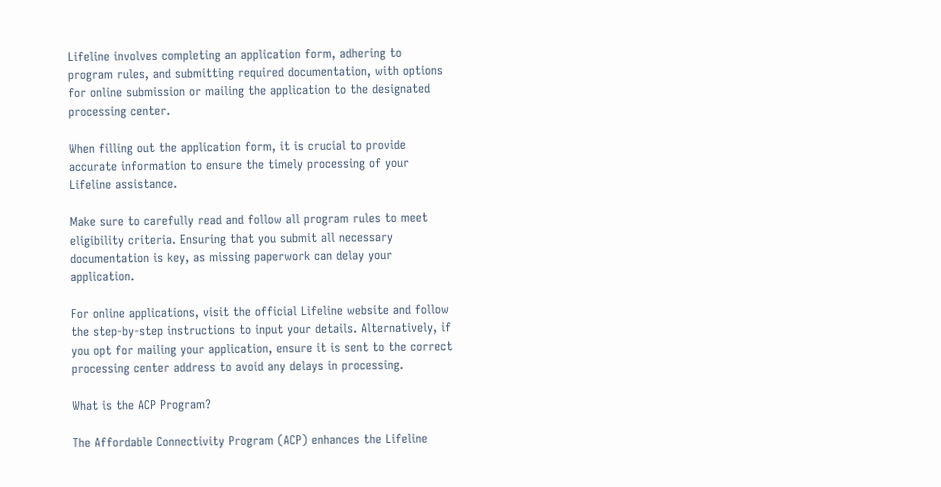Lifeline involves completing an application form, adhering to program rules, and submitting required documentation, with options for online submission or mailing the application to the designated processing center.

When filling out the application form, it is crucial to provide accurate information to ensure the timely processing of your Lifeline assistance.

Make sure to carefully read and follow all program rules to meet eligibility criteria. Ensuring that you submit all necessary documentation is key, as missing paperwork can delay your application.

For online applications, visit the official Lifeline website and follow the step-by-step instructions to input your details. Alternatively, if you opt for mailing your application, ensure it is sent to the correct processing center address to avoid any delays in processing.

What is the ACP Program?

The Affordable Connectivity Program (ACP) enhances the Lifeline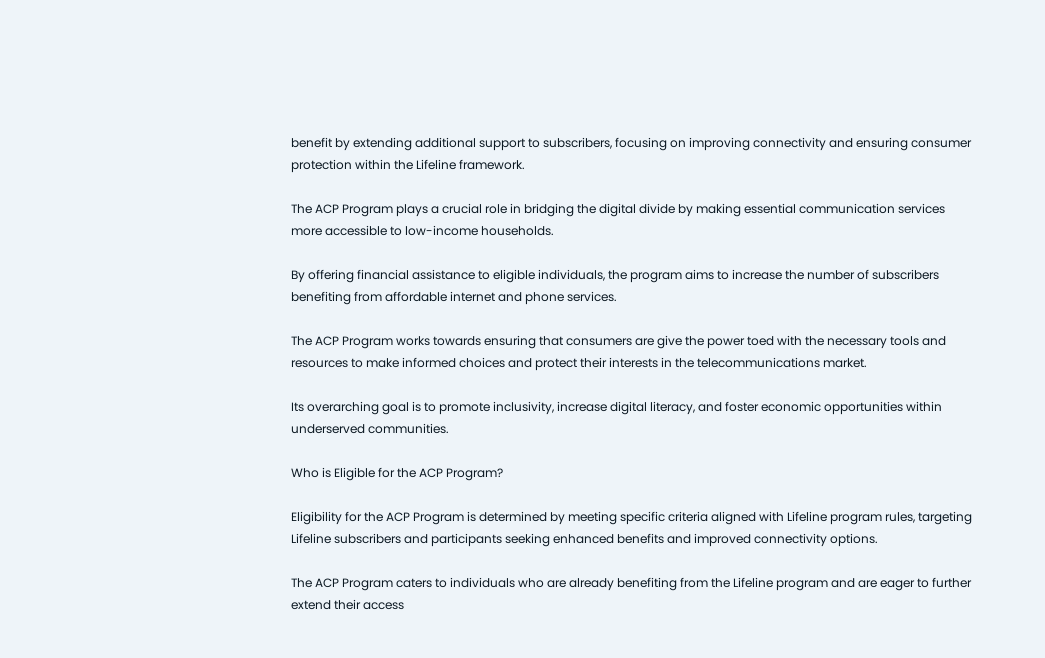benefit by extending additional support to subscribers, focusing on improving connectivity and ensuring consumer protection within the Lifeline framework.

The ACP Program plays a crucial role in bridging the digital divide by making essential communication services more accessible to low-income households.

By offering financial assistance to eligible individuals, the program aims to increase the number of subscribers benefiting from affordable internet and phone services.

The ACP Program works towards ensuring that consumers are give the power toed with the necessary tools and resources to make informed choices and protect their interests in the telecommunications market.

Its overarching goal is to promote inclusivity, increase digital literacy, and foster economic opportunities within underserved communities.

Who is Eligible for the ACP Program?

Eligibility for the ACP Program is determined by meeting specific criteria aligned with Lifeline program rules, targeting Lifeline subscribers and participants seeking enhanced benefits and improved connectivity options.

The ACP Program caters to individuals who are already benefiting from the Lifeline program and are eager to further extend their access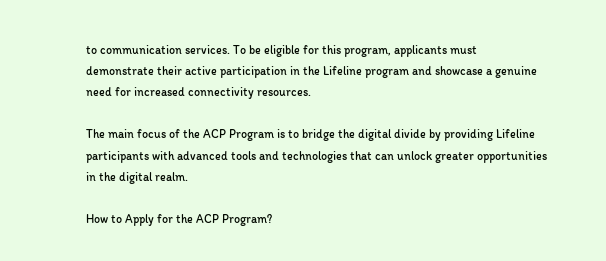to communication services. To be eligible for this program, applicants must demonstrate their active participation in the Lifeline program and showcase a genuine need for increased connectivity resources.

The main focus of the ACP Program is to bridge the digital divide by providing Lifeline participants with advanced tools and technologies that can unlock greater opportunities in the digital realm.

How to Apply for the ACP Program?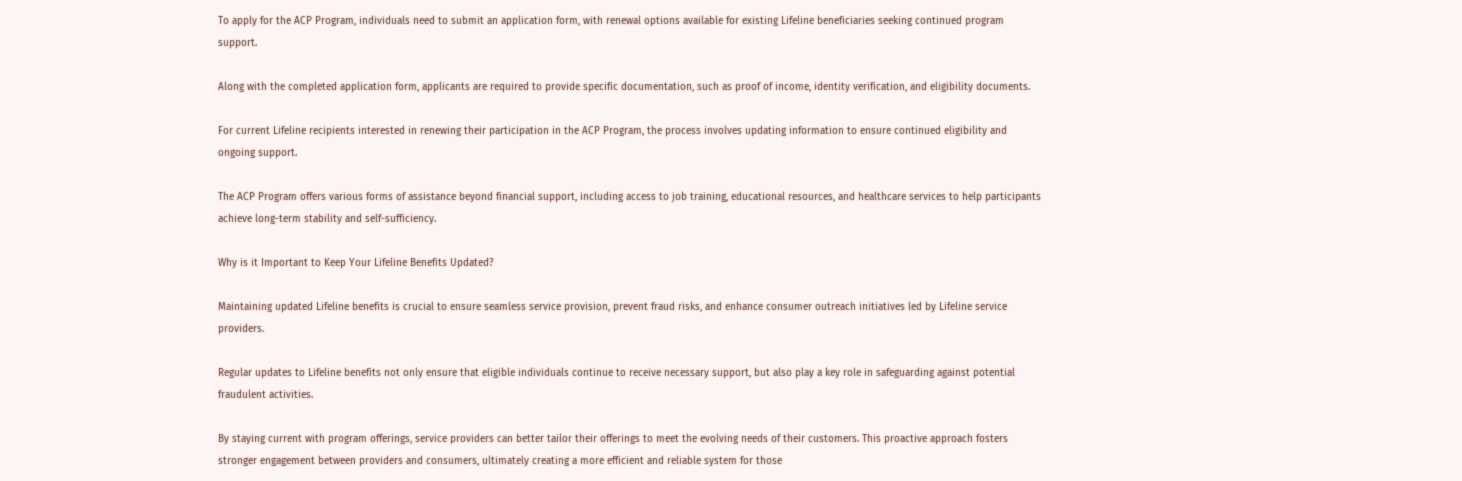To apply for the ACP Program, individuals need to submit an application form, with renewal options available for existing Lifeline beneficiaries seeking continued program support.

Along with the completed application form, applicants are required to provide specific documentation, such as proof of income, identity verification, and eligibility documents.

For current Lifeline recipients interested in renewing their participation in the ACP Program, the process involves updating information to ensure continued eligibility and ongoing support.

The ACP Program offers various forms of assistance beyond financial support, including access to job training, educational resources, and healthcare services to help participants achieve long-term stability and self-sufficiency.

Why is it Important to Keep Your Lifeline Benefits Updated?

Maintaining updated Lifeline benefits is crucial to ensure seamless service provision, prevent fraud risks, and enhance consumer outreach initiatives led by Lifeline service providers.

Regular updates to Lifeline benefits not only ensure that eligible individuals continue to receive necessary support, but also play a key role in safeguarding against potential fraudulent activities.

By staying current with program offerings, service providers can better tailor their offerings to meet the evolving needs of their customers. This proactive approach fosters stronger engagement between providers and consumers, ultimately creating a more efficient and reliable system for those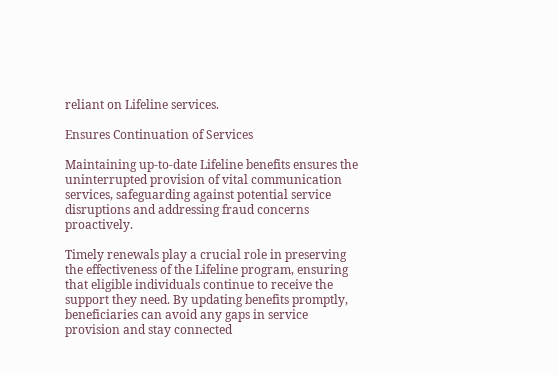reliant on Lifeline services.

Ensures Continuation of Services

Maintaining up-to-date Lifeline benefits ensures the uninterrupted provision of vital communication services, safeguarding against potential service disruptions and addressing fraud concerns proactively.

Timely renewals play a crucial role in preserving the effectiveness of the Lifeline program, ensuring that eligible individuals continue to receive the support they need. By updating benefits promptly, beneficiaries can avoid any gaps in service provision and stay connected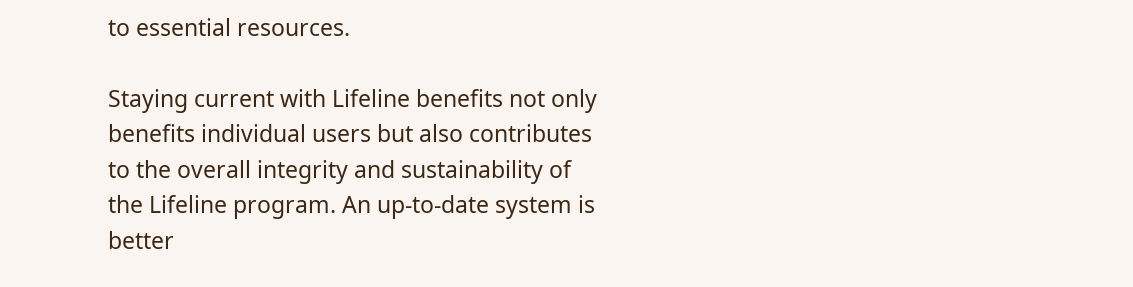to essential resources.

Staying current with Lifeline benefits not only benefits individual users but also contributes to the overall integrity and sustainability of the Lifeline program. An up-to-date system is better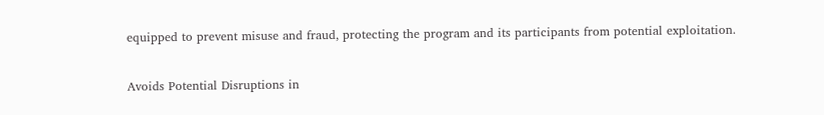equipped to prevent misuse and fraud, protecting the program and its participants from potential exploitation.

Avoids Potential Disruptions in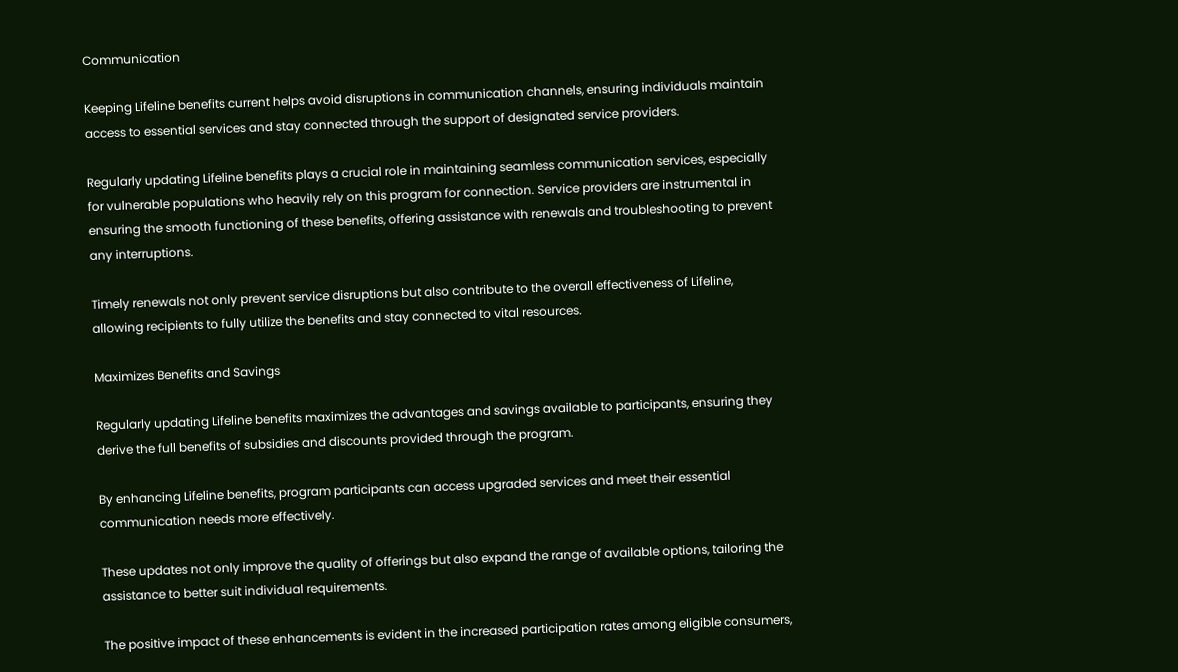Communication

Keeping Lifeline benefits current helps avoid disruptions in communication channels, ensuring individuals maintain access to essential services and stay connected through the support of designated service providers.

Regularly updating Lifeline benefits plays a crucial role in maintaining seamless communication services, especially for vulnerable populations who heavily rely on this program for connection. Service providers are instrumental in ensuring the smooth functioning of these benefits, offering assistance with renewals and troubleshooting to prevent any interruptions.

Timely renewals not only prevent service disruptions but also contribute to the overall effectiveness of Lifeline, allowing recipients to fully utilize the benefits and stay connected to vital resources.

Maximizes Benefits and Savings

Regularly updating Lifeline benefits maximizes the advantages and savings available to participants, ensuring they derive the full benefits of subsidies and discounts provided through the program.

By enhancing Lifeline benefits, program participants can access upgraded services and meet their essential communication needs more effectively.

These updates not only improve the quality of offerings but also expand the range of available options, tailoring the assistance to better suit individual requirements.

The positive impact of these enhancements is evident in the increased participation rates among eligible consumers,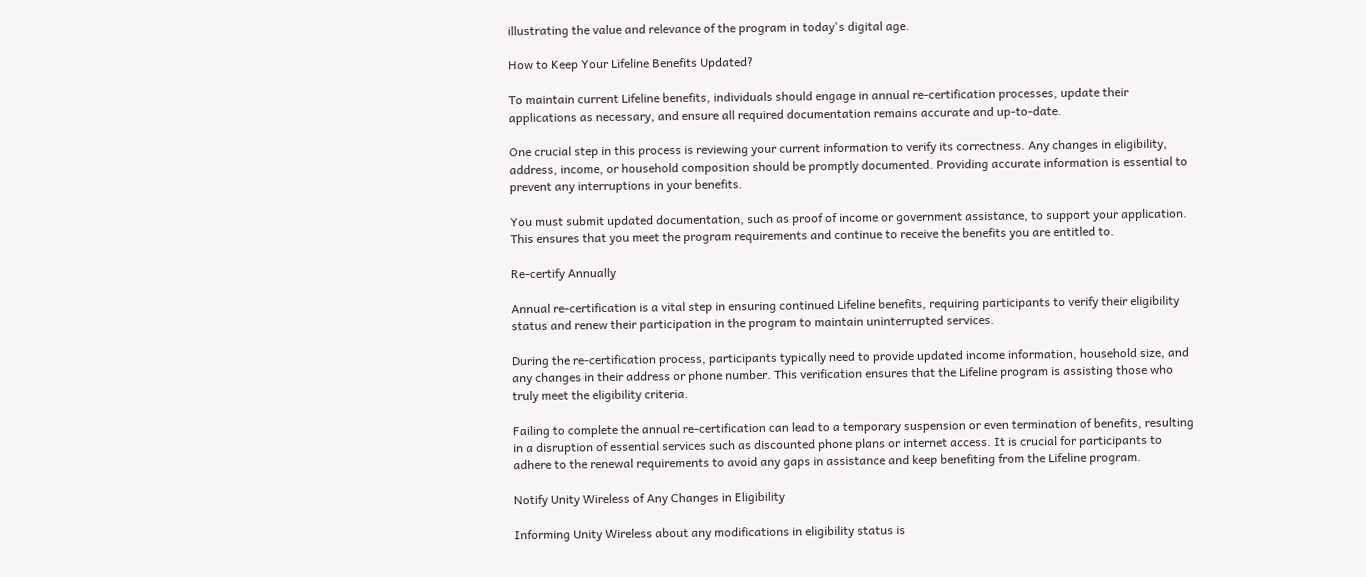illustrating the value and relevance of the program in today's digital age.

How to Keep Your Lifeline Benefits Updated?

To maintain current Lifeline benefits, individuals should engage in annual re-certification processes, update their applications as necessary, and ensure all required documentation remains accurate and up-to-date.

One crucial step in this process is reviewing your current information to verify its correctness. Any changes in eligibility, address, income, or household composition should be promptly documented. Providing accurate information is essential to prevent any interruptions in your benefits.

You must submit updated documentation, such as proof of income or government assistance, to support your application. This ensures that you meet the program requirements and continue to receive the benefits you are entitled to.

Re-certify Annually

Annual re-certification is a vital step in ensuring continued Lifeline benefits, requiring participants to verify their eligibility status and renew their participation in the program to maintain uninterrupted services.

During the re-certification process, participants typically need to provide updated income information, household size, and any changes in their address or phone number. This verification ensures that the Lifeline program is assisting those who truly meet the eligibility criteria.

Failing to complete the annual re-certification can lead to a temporary suspension or even termination of benefits, resulting in a disruption of essential services such as discounted phone plans or internet access. It is crucial for participants to adhere to the renewal requirements to avoid any gaps in assistance and keep benefiting from the Lifeline program.

Notify Unity Wireless of Any Changes in Eligibility

Informing Unity Wireless about any modifications in eligibility status is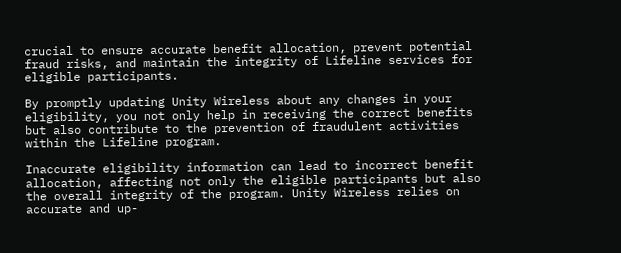crucial to ensure accurate benefit allocation, prevent potential fraud risks, and maintain the integrity of Lifeline services for eligible participants.

By promptly updating Unity Wireless about any changes in your eligibility, you not only help in receiving the correct benefits but also contribute to the prevention of fraudulent activities within the Lifeline program.

Inaccurate eligibility information can lead to incorrect benefit allocation, affecting not only the eligible participants but also the overall integrity of the program. Unity Wireless relies on accurate and up-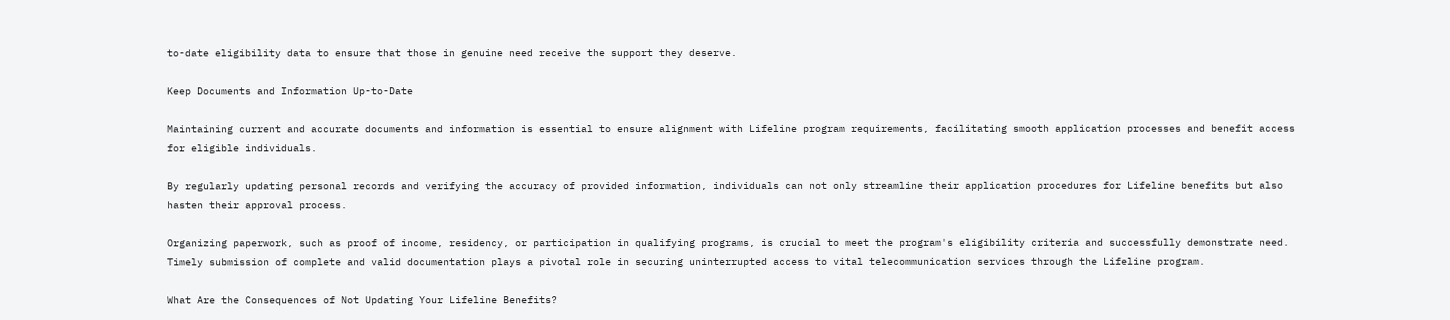to-date eligibility data to ensure that those in genuine need receive the support they deserve.

Keep Documents and Information Up-to-Date

Maintaining current and accurate documents and information is essential to ensure alignment with Lifeline program requirements, facilitating smooth application processes and benefit access for eligible individuals.

By regularly updating personal records and verifying the accuracy of provided information, individuals can not only streamline their application procedures for Lifeline benefits but also hasten their approval process.

Organizing paperwork, such as proof of income, residency, or participation in qualifying programs, is crucial to meet the program's eligibility criteria and successfully demonstrate need. Timely submission of complete and valid documentation plays a pivotal role in securing uninterrupted access to vital telecommunication services through the Lifeline program.

What Are the Consequences of Not Updating Your Lifeline Benefits?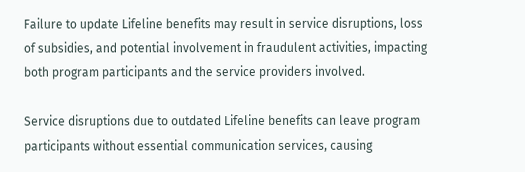Failure to update Lifeline benefits may result in service disruptions, loss of subsidies, and potential involvement in fraudulent activities, impacting both program participants and the service providers involved.

Service disruptions due to outdated Lifeline benefits can leave program participants without essential communication services, causing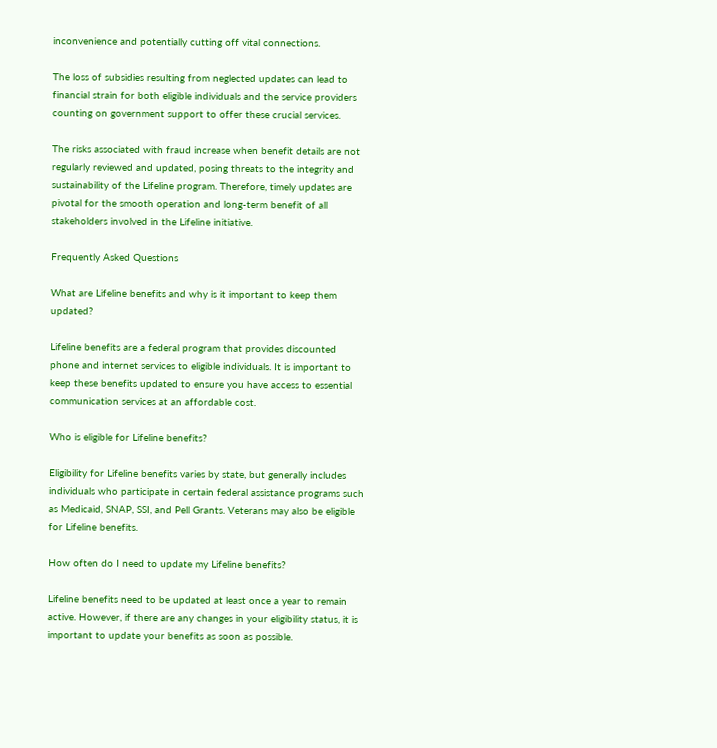inconvenience and potentially cutting off vital connections.

The loss of subsidies resulting from neglected updates can lead to financial strain for both eligible individuals and the service providers counting on government support to offer these crucial services.

The risks associated with fraud increase when benefit details are not regularly reviewed and updated, posing threats to the integrity and sustainability of the Lifeline program. Therefore, timely updates are pivotal for the smooth operation and long-term benefit of all stakeholders involved in the Lifeline initiative.

Frequently Asked Questions

What are Lifeline benefits and why is it important to keep them updated?

Lifeline benefits are a federal program that provides discounted phone and internet services to eligible individuals. It is important to keep these benefits updated to ensure you have access to essential communication services at an affordable cost.

Who is eligible for Lifeline benefits?

Eligibility for Lifeline benefits varies by state, but generally includes individuals who participate in certain federal assistance programs such as Medicaid, SNAP, SSI, and Pell Grants. Veterans may also be eligible for Lifeline benefits.

How often do I need to update my Lifeline benefits?

Lifeline benefits need to be updated at least once a year to remain active. However, if there are any changes in your eligibility status, it is important to update your benefits as soon as possible.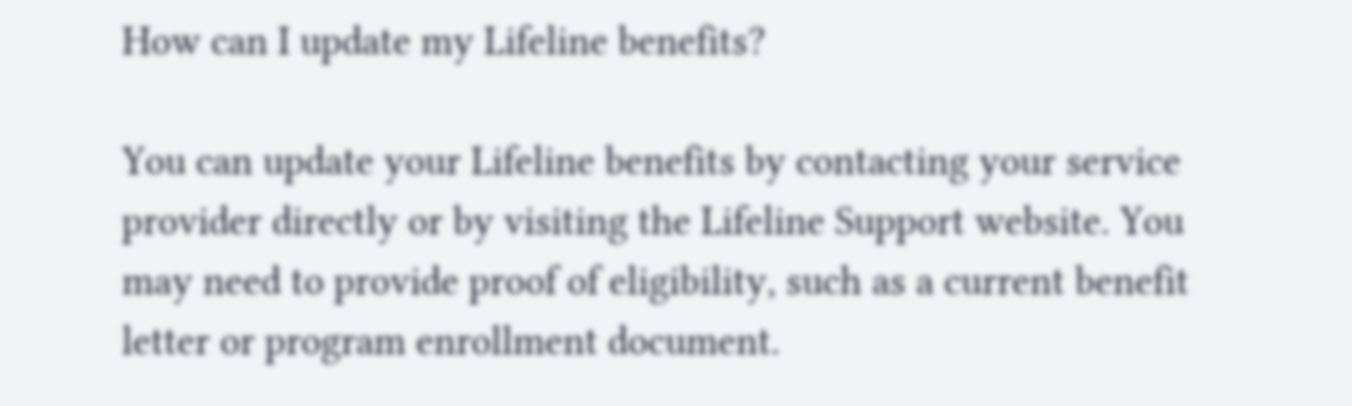How can I update my Lifeline benefits?

You can update your Lifeline benefits by contacting your service provider directly or by visiting the Lifeline Support website. You may need to provide proof of eligibility, such as a current benefit letter or program enrollment document.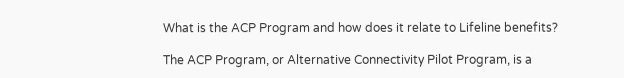What is the ACP Program and how does it relate to Lifeline benefits?

The ACP Program, or Alternative Connectivity Pilot Program, is a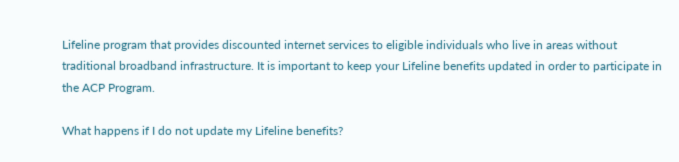Lifeline program that provides discounted internet services to eligible individuals who live in areas without traditional broadband infrastructure. It is important to keep your Lifeline benefits updated in order to participate in the ACP Program.

What happens if I do not update my Lifeline benefits?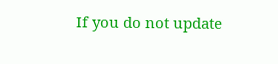If you do not update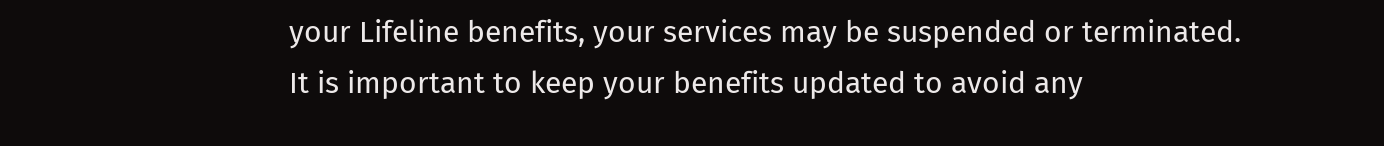your Lifeline benefits, your services may be suspended or terminated. It is important to keep your benefits updated to avoid any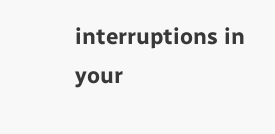interruptions in your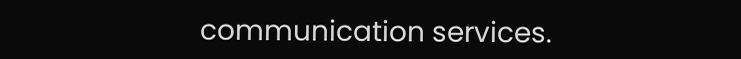communication services.